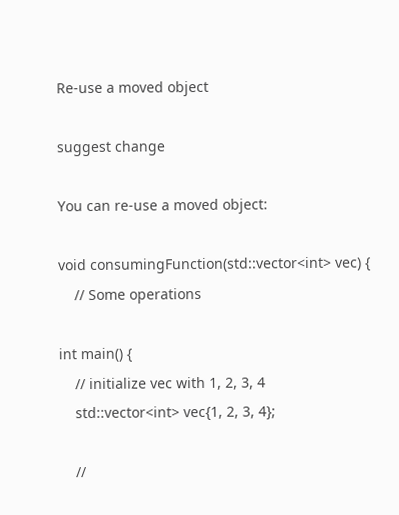Re-use a moved object

suggest change

You can re-use a moved object:

void consumingFunction(std::vector<int> vec) {
    // Some operations

int main() {
    // initialize vec with 1, 2, 3, 4
    std::vector<int> vec{1, 2, 3, 4};

    //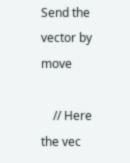Send the vector by move

    // Here the vec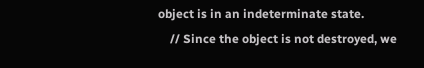object is in an indeterminate state.
    // Since the object is not destroyed, we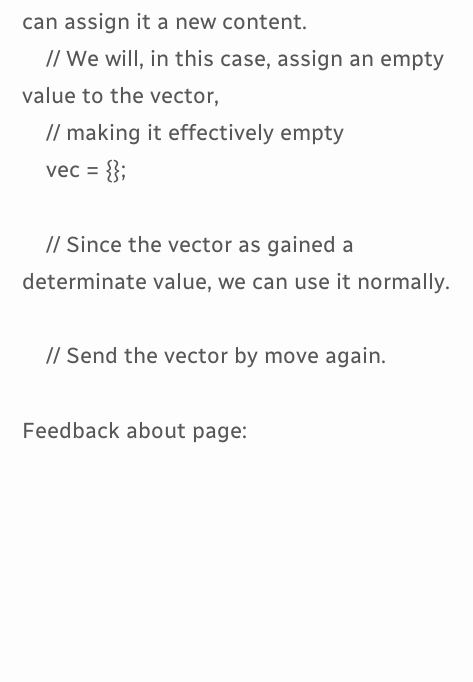can assign it a new content.
    // We will, in this case, assign an empty value to the vector,
    // making it effectively empty
    vec = {};

    // Since the vector as gained a determinate value, we can use it normally.

    // Send the vector by move again.

Feedback about page: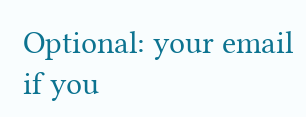Optional: your email if you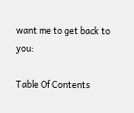want me to get back to you:

Table Of Contents